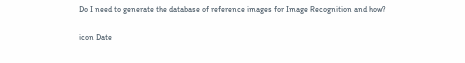Do I need to generate the database of reference images for Image Recognition and how?

icon Date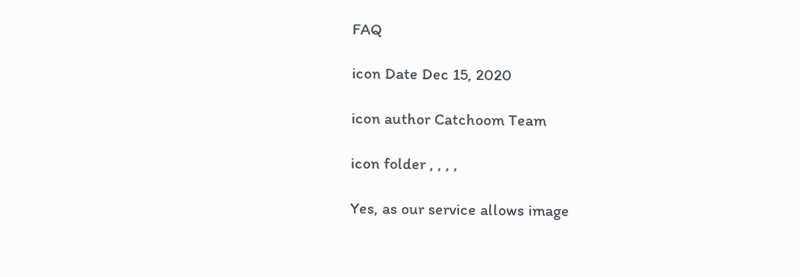FAQ

icon Date Dec 15, 2020

icon author Catchoom Team

icon folder , , , ,

Yes, as our service allows image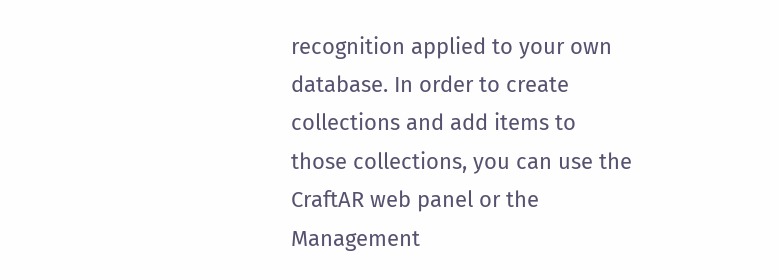recognition applied to your own database. In order to create collections and add items to those collections, you can use the CraftAR web panel or the Management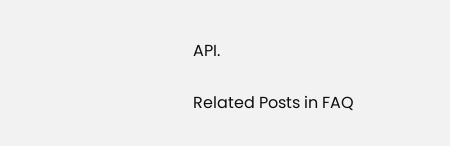API.

Related Posts in FAQ